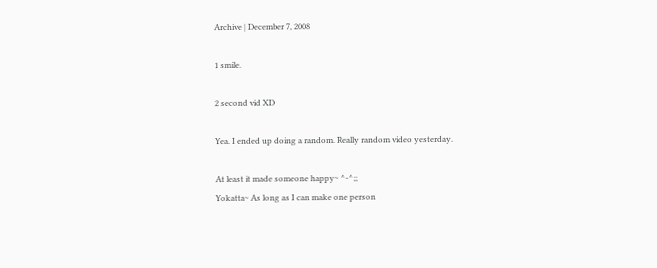Archive | December 7, 2008

1 smile.

2 second vid XD

Yea. I ended up doing a random. Really random video yesterday.

At least it made someone happy~ ^-^;;
Yokatta~ As long as I can make one person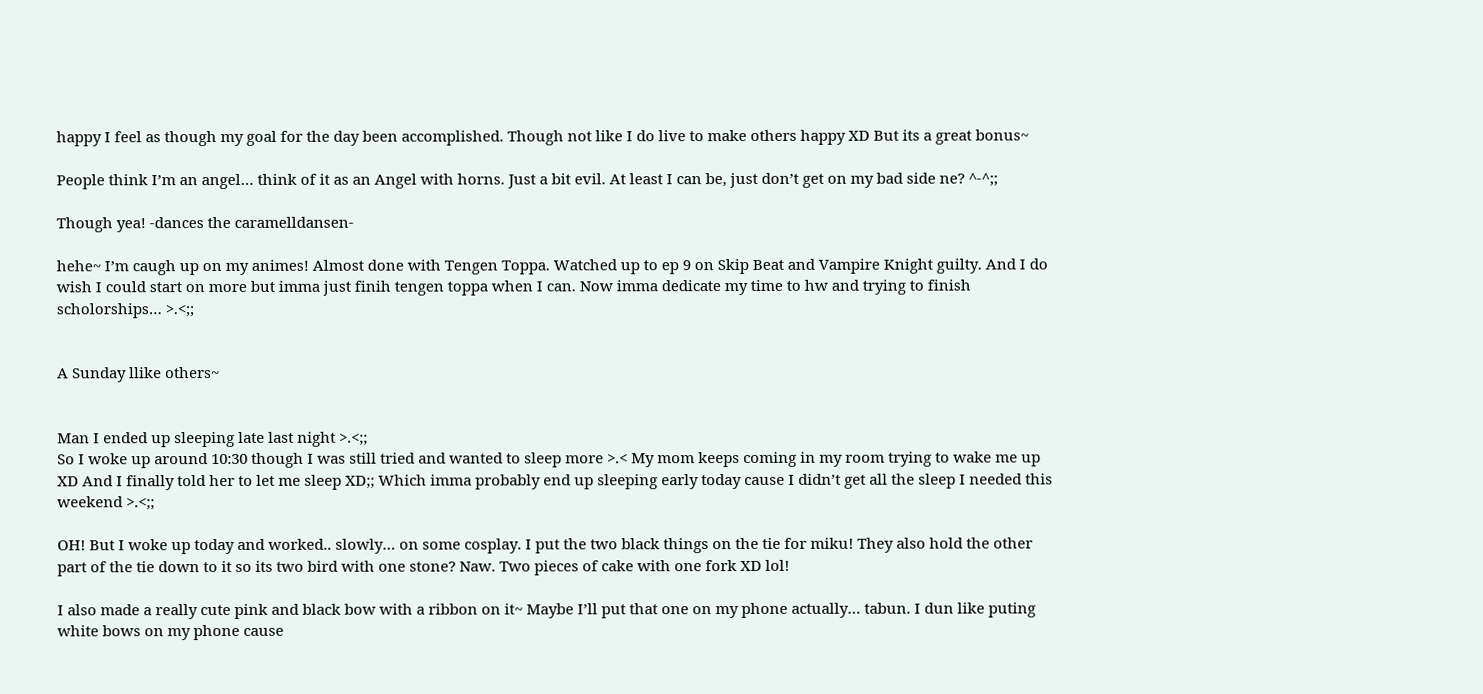happy I feel as though my goal for the day been accomplished. Though not like I do live to make others happy XD But its a great bonus~

People think I’m an angel… think of it as an Angel with horns. Just a bit evil. At least I can be, just don’t get on my bad side ne? ^-^;;

Though yea! -dances the caramelldansen-

hehe~ I’m caugh up on my animes! Almost done with Tengen Toppa. Watched up to ep 9 on Skip Beat and Vampire Knight guilty. And I do wish I could start on more but imma just finih tengen toppa when I can. Now imma dedicate my time to hw and trying to finish scholorships… >.<;;


A Sunday llike others~


Man I ended up sleeping late last night >.<;;
So I woke up around 10:30 though I was still tried and wanted to sleep more >.< My mom keeps coming in my room trying to wake me up XD And I finally told her to let me sleep XD;; Which imma probably end up sleeping early today cause I didn’t get all the sleep I needed this weekend >.<;;

OH! But I woke up today and worked.. slowly… on some cosplay. I put the two black things on the tie for miku! They also hold the other part of the tie down to it so its two bird with one stone? Naw. Two pieces of cake with one fork XD lol!

I also made a really cute pink and black bow with a ribbon on it~ Maybe I’ll put that one on my phone actually… tabun. I dun like puting white bows on my phone cause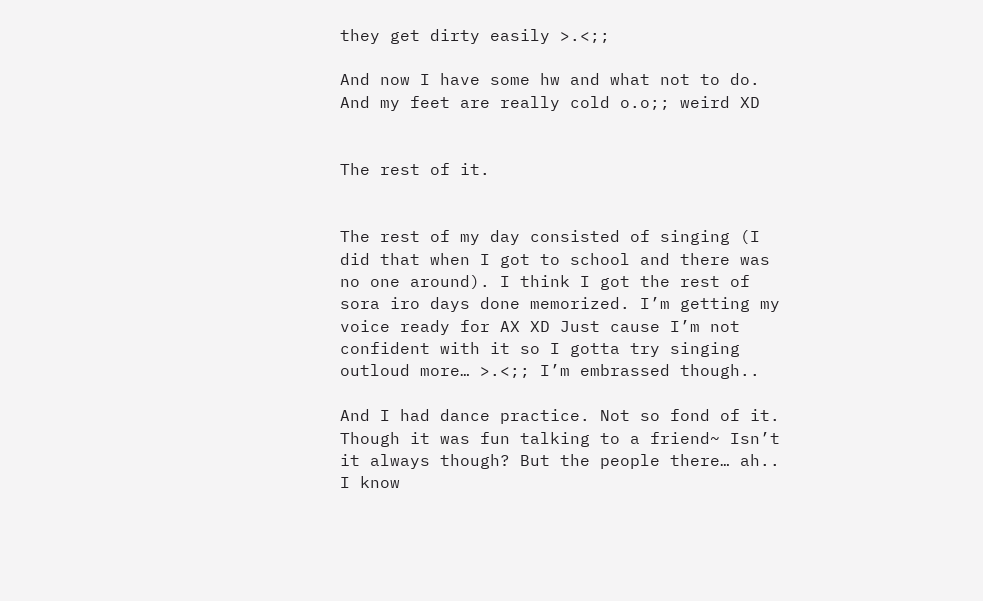they get dirty easily >.<;;

And now I have some hw and what not to do. And my feet are really cold o.o;; weird XD


The rest of it.


The rest of my day consisted of singing (I did that when I got to school and there was no one around). I think I got the rest of sora iro days done memorized. I’m getting my voice ready for AX XD Just cause I’m not confident with it so I gotta try singing outloud more… >.<;; I’m embrassed though..

And I had dance practice. Not so fond of it. Though it was fun talking to a friend~ Isn’t it always though? But the people there… ah.. I know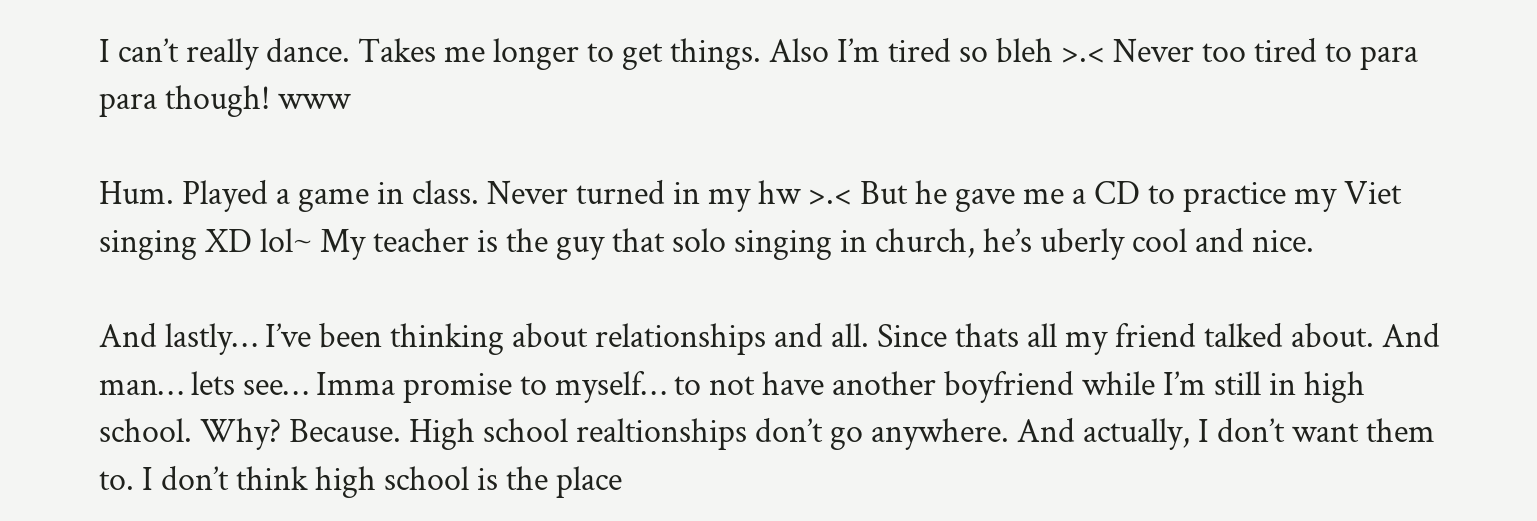I can’t really dance. Takes me longer to get things. Also I’m tired so bleh >.< Never too tired to para para though! www

Hum. Played a game in class. Never turned in my hw >.< But he gave me a CD to practice my Viet singing XD lol~ My teacher is the guy that solo singing in church, he’s uberly cool and nice.

And lastly… I’ve been thinking about relationships and all. Since thats all my friend talked about. And man… lets see… Imma promise to myself… to not have another boyfriend while I’m still in high school. Why? Because. High school realtionships don’t go anywhere. And actually, I don’t want them to. I don’t think high school is the place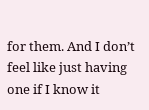for them. And I don’t feel like just having one if I know it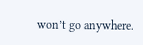won’t go anywhere.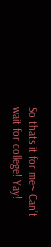So thats it for me~ Can’t wait for college! Yay!